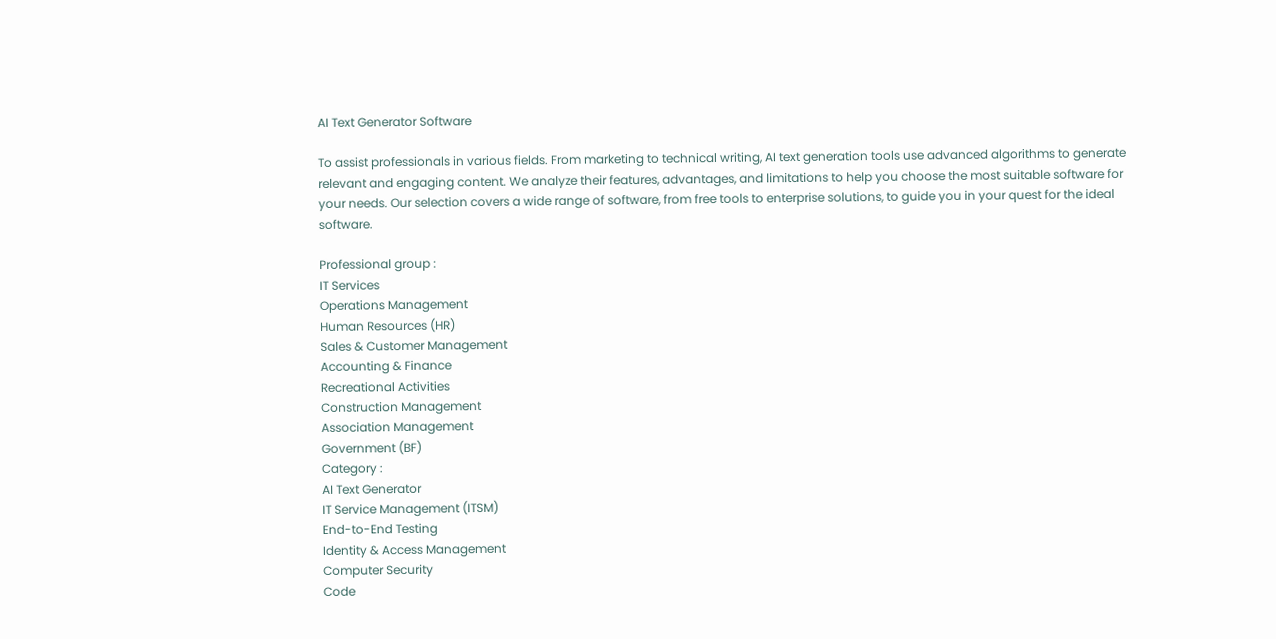AI Text Generator Software

To assist professionals in various fields. From marketing to technical writing, AI text generation tools use advanced algorithms to generate relevant and engaging content. We analyze their features, advantages, and limitations to help you choose the most suitable software for your needs. Our selection covers a wide range of software, from free tools to enterprise solutions, to guide you in your quest for the ideal software.

Professional group :
IT Services
Operations Management
Human Resources (HR)
Sales & Customer Management
Accounting & Finance
Recreational Activities
Construction Management
Association Management
Government (BF)
Category :
AI Text Generator
IT Service Management (ITSM)
End-to-End Testing
Identity & Access Management
Computer Security
Code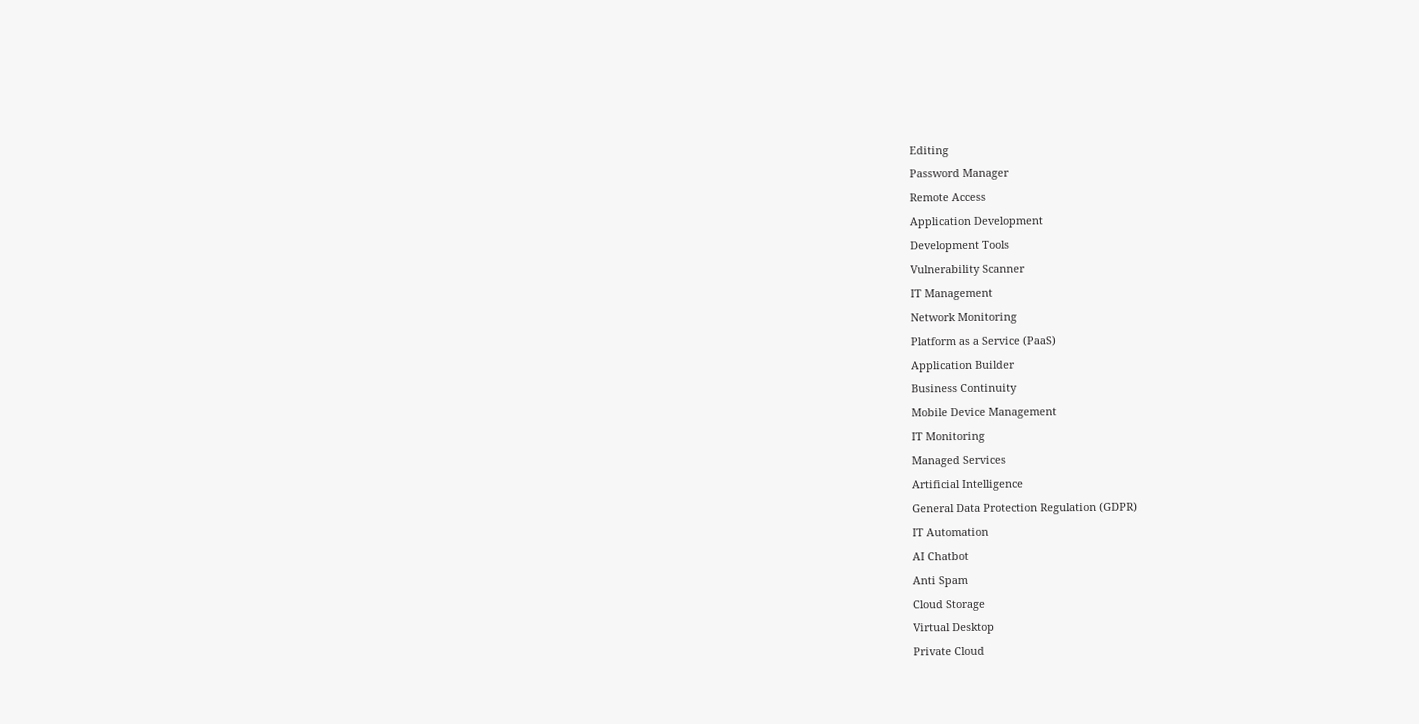Editing
Password Manager
Remote Access
Application Development
Development Tools
Vulnerability Scanner
IT Management
Network Monitoring
Platform as a Service (PaaS)
Application Builder
Business Continuity
Mobile Device Management
IT Monitoring
Managed Services
Artificial Intelligence
General Data Protection Regulation (GDPR)
IT Automation
AI Chatbot
Anti Spam
Cloud Storage
Virtual Desktop
Private Cloud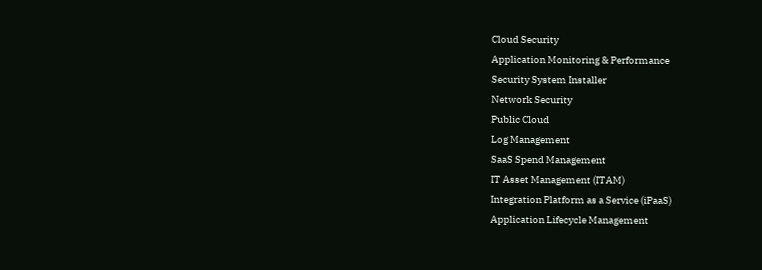Cloud Security
Application Monitoring & Performance
Security System Installer
Network Security
Public Cloud
Log Management
SaaS Spend Management
IT Asset Management (ITAM)
Integration Platform as a Service (iPaaS)
Application Lifecycle Management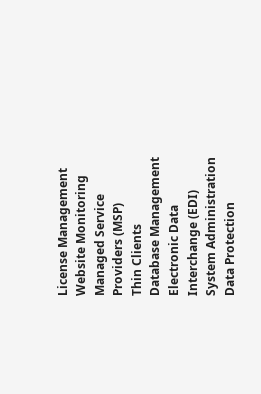License Management
Website Monitoring
Managed Service Providers (MSP)
Thin Clients
Database Management
Electronic Data Interchange (EDI)
System Administration
Data Protection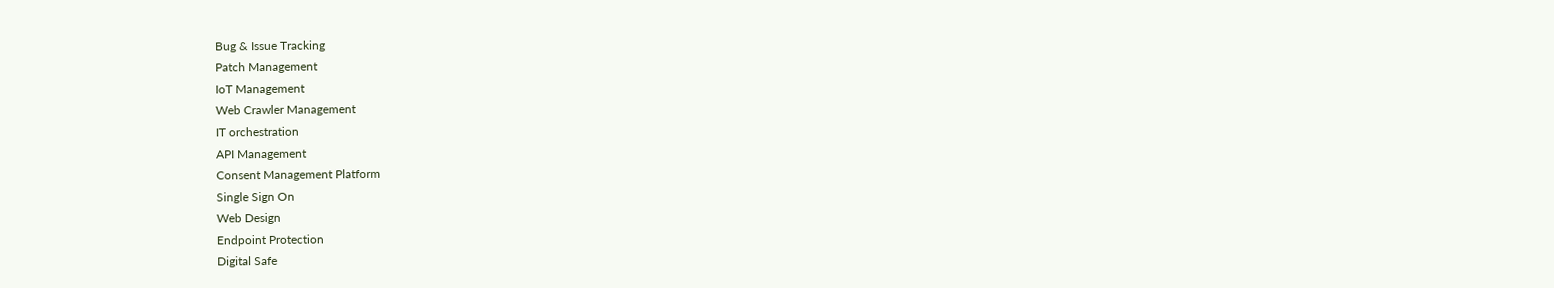Bug & Issue Tracking
Patch Management
IoT Management
Web Crawler Management
IT orchestration
API Management
Consent Management Platform
Single Sign On
Web Design
Endpoint Protection
Digital Safe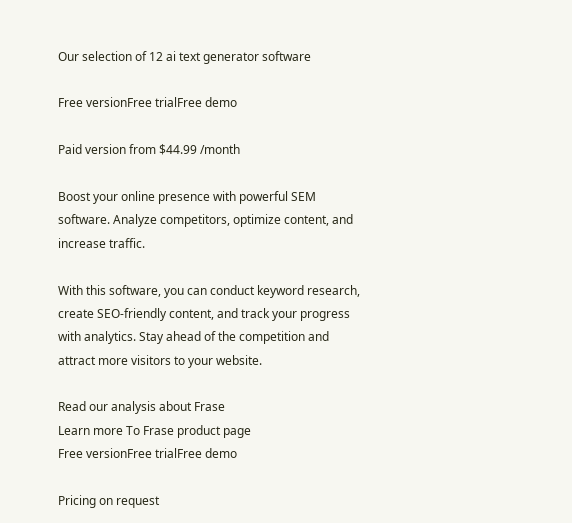Our selection of 12 ai text generator software

Free versionFree trialFree demo

Paid version from $44.99 /month

Boost your online presence with powerful SEM software. Analyze competitors, optimize content, and increase traffic.

With this software, you can conduct keyword research, create SEO-friendly content, and track your progress with analytics. Stay ahead of the competition and attract more visitors to your website.

Read our analysis about Frase
Learn more To Frase product page
Free versionFree trialFree demo

Pricing on request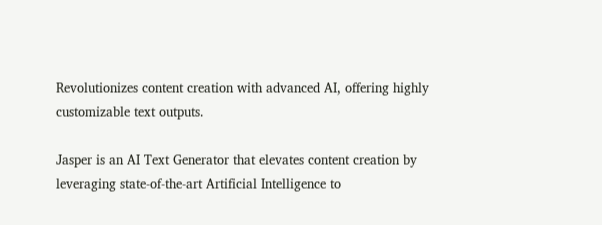Revolutionizes content creation with advanced AI, offering highly customizable text outputs.

Jasper is an AI Text Generator that elevates content creation by leveraging state-of-the-art Artificial Intelligence to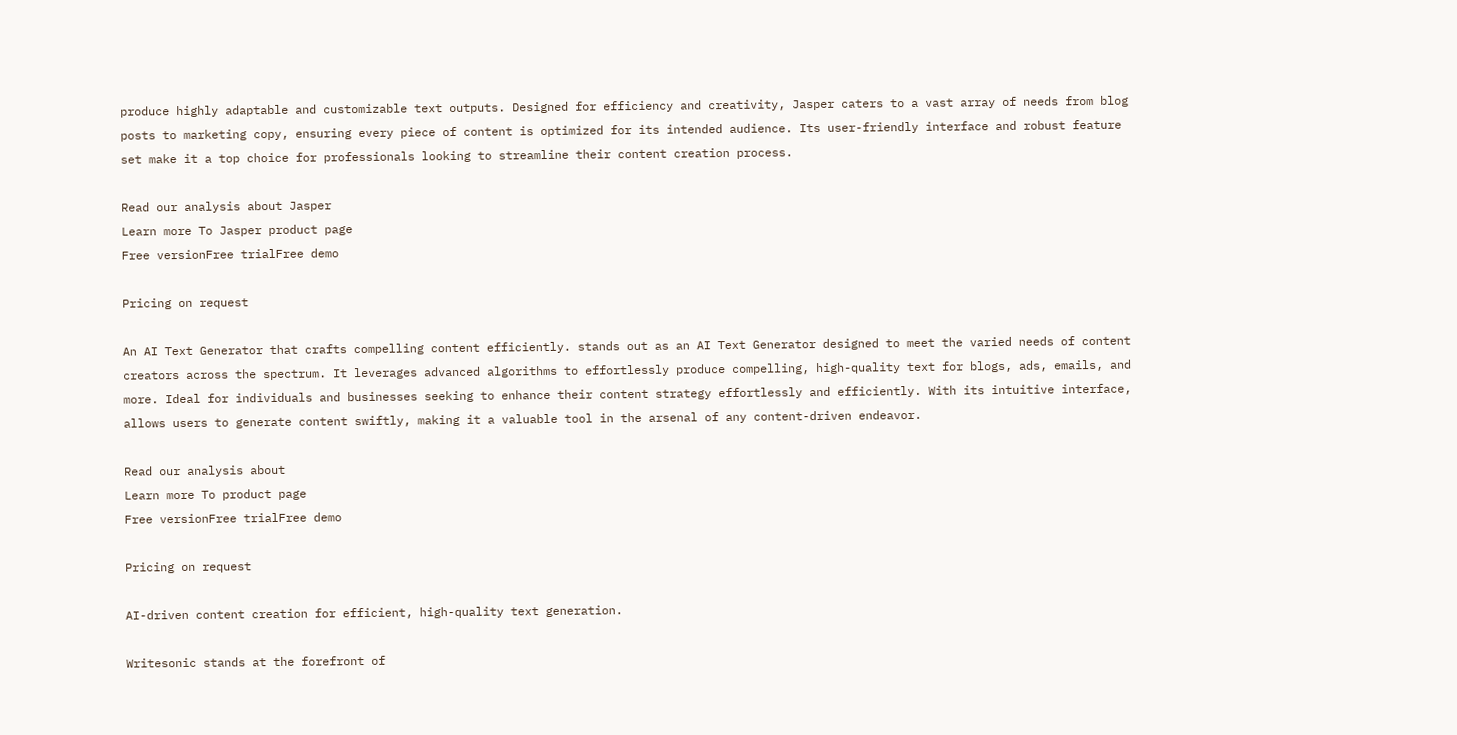produce highly adaptable and customizable text outputs. Designed for efficiency and creativity, Jasper caters to a vast array of needs from blog posts to marketing copy, ensuring every piece of content is optimized for its intended audience. Its user-friendly interface and robust feature set make it a top choice for professionals looking to streamline their content creation process.

Read our analysis about Jasper
Learn more To Jasper product page
Free versionFree trialFree demo

Pricing on request

An AI Text Generator that crafts compelling content efficiently. stands out as an AI Text Generator designed to meet the varied needs of content creators across the spectrum. It leverages advanced algorithms to effortlessly produce compelling, high-quality text for blogs, ads, emails, and more. Ideal for individuals and businesses seeking to enhance their content strategy effortlessly and efficiently. With its intuitive interface, allows users to generate content swiftly, making it a valuable tool in the arsenal of any content-driven endeavor.

Read our analysis about
Learn more To product page
Free versionFree trialFree demo

Pricing on request

AI-driven content creation for efficient, high-quality text generation.

Writesonic stands at the forefront of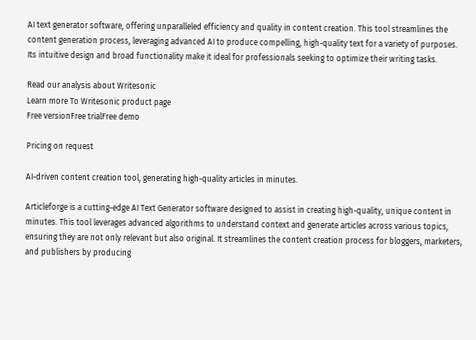AI text generator software, offering unparalleled efficiency and quality in content creation. This tool streamlines the content generation process, leveraging advanced AI to produce compelling, high-quality text for a variety of purposes. Its intuitive design and broad functionality make it ideal for professionals seeking to optimize their writing tasks.

Read our analysis about Writesonic
Learn more To Writesonic product page
Free versionFree trialFree demo

Pricing on request

AI-driven content creation tool, generating high-quality articles in minutes.

Articleforge is a cutting-edge AI Text Generator software designed to assist in creating high-quality, unique content in minutes. This tool leverages advanced algorithms to understand context and generate articles across various topics, ensuring they are not only relevant but also original. It streamlines the content creation process for bloggers, marketers, and publishers by producing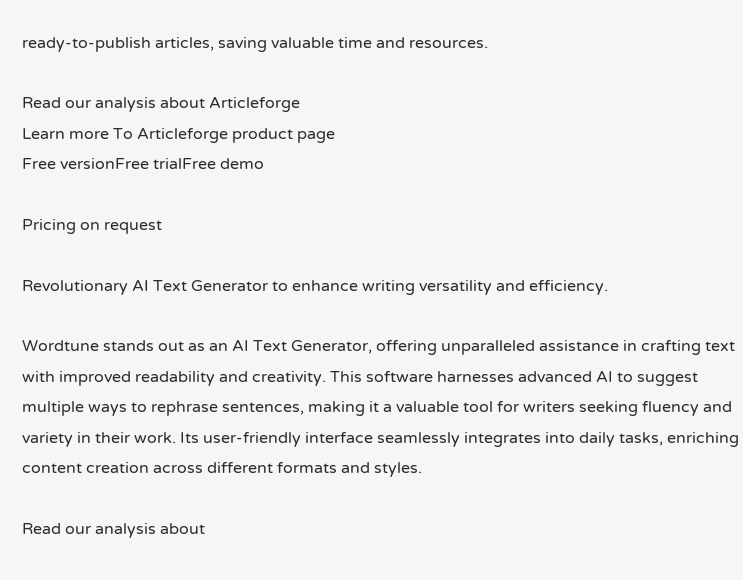ready-to-publish articles, saving valuable time and resources.

Read our analysis about Articleforge
Learn more To Articleforge product page
Free versionFree trialFree demo

Pricing on request

Revolutionary AI Text Generator to enhance writing versatility and efficiency.

Wordtune stands out as an AI Text Generator, offering unparalleled assistance in crafting text with improved readability and creativity. This software harnesses advanced AI to suggest multiple ways to rephrase sentences, making it a valuable tool for writers seeking fluency and variety in their work. Its user-friendly interface seamlessly integrates into daily tasks, enriching content creation across different formats and styles.

Read our analysis about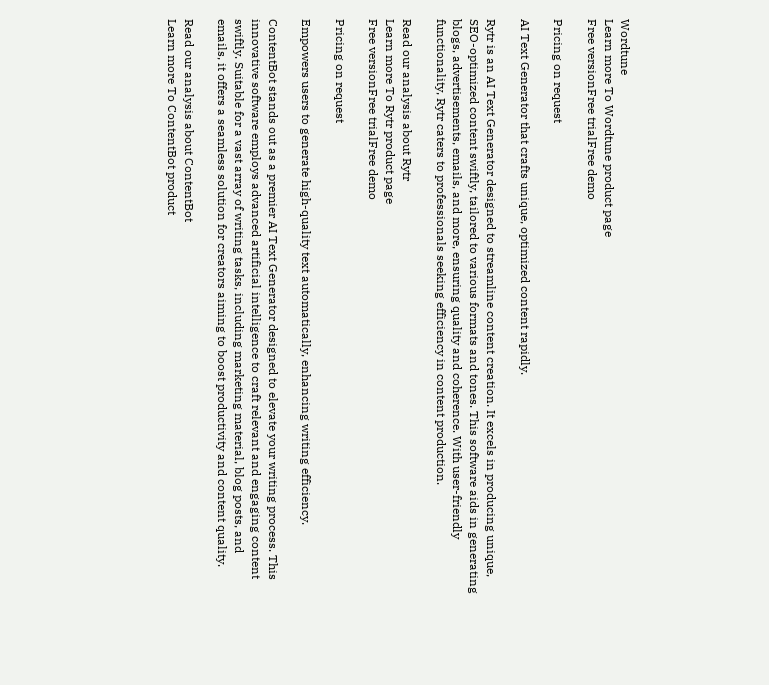Wordtune
Learn more To Wordtune product page
Free versionFree trialFree demo

Pricing on request

AI Text Generator that crafts unique, optimized content rapidly.

Rytr is an AI Text Generator designed to streamline content creation. It excels in producing unique, SEO-optimized content swiftly, tailored to various formats and tones. This software aids in generating blogs, advertisements, emails, and more, ensuring quality and coherence. With user-friendly functionality, Rytr caters to professionals seeking efficiency in content production.

Read our analysis about Rytr
Learn more To Rytr product page
Free versionFree trialFree demo

Pricing on request

Empowers users to generate high-quality text automatically, enhancing writing efficiency.

ContentBot stands out as a premier AI Text Generator designed to elevate your writing process. This innovative software employs advanced artificial intelligence to craft relevant and engaging content swiftly. Suitable for a vast array of writing tasks, including marketing material, blog posts, and emails, it offers a seamless solution for creators aiming to boost productivity and content quality.

Read our analysis about ContentBot
Learn more To ContentBot product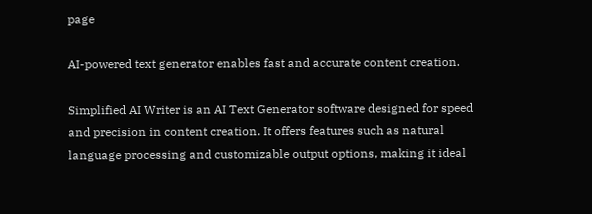page

AI-powered text generator enables fast and accurate content creation.

Simplified AI Writer is an AI Text Generator software designed for speed and precision in content creation. It offers features such as natural language processing and customizable output options, making it ideal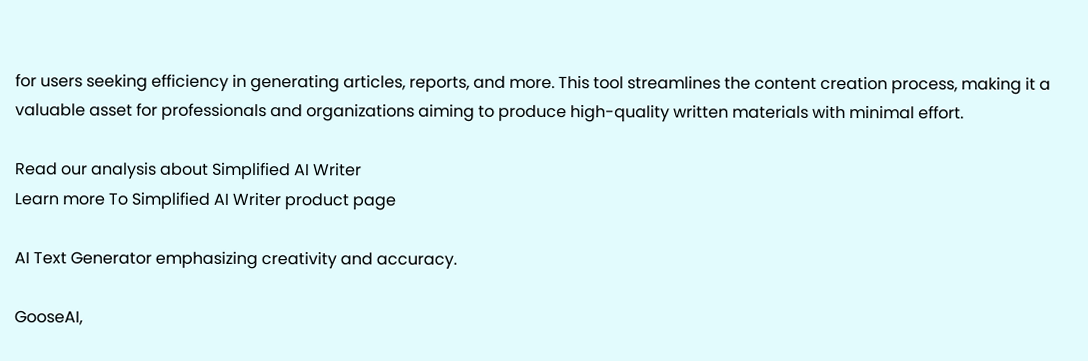for users seeking efficiency in generating articles, reports, and more. This tool streamlines the content creation process, making it a valuable asset for professionals and organizations aiming to produce high-quality written materials with minimal effort.

Read our analysis about Simplified AI Writer
Learn more To Simplified AI Writer product page

AI Text Generator emphasizing creativity and accuracy.

GooseAI,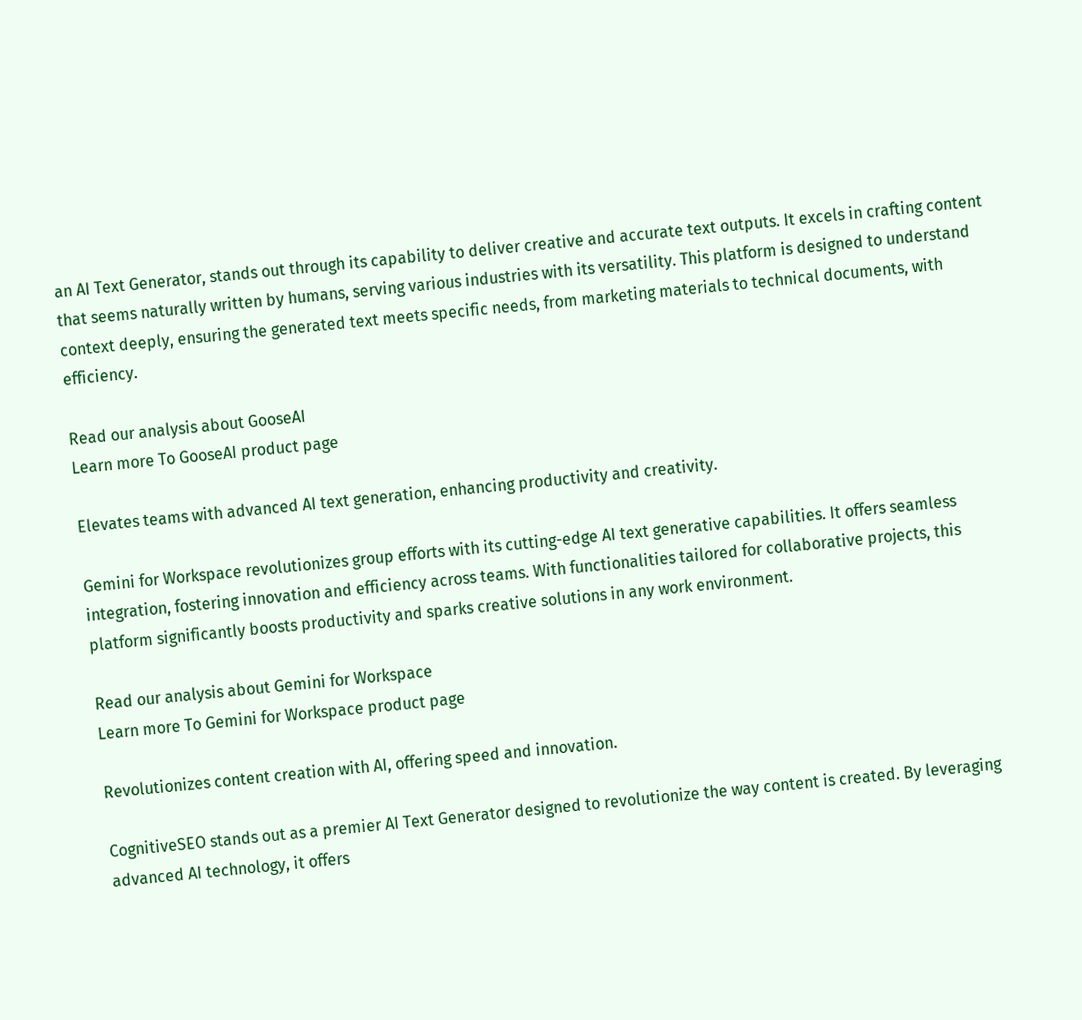an AI Text Generator, stands out through its capability to deliver creative and accurate text outputs. It excels in crafting content that seems naturally written by humans, serving various industries with its versatility. This platform is designed to understand context deeply, ensuring the generated text meets specific needs, from marketing materials to technical documents, with efficiency.

Read our analysis about GooseAI
Learn more To GooseAI product page

Elevates teams with advanced AI text generation, enhancing productivity and creativity.

Gemini for Workspace revolutionizes group efforts with its cutting-edge AI text generative capabilities. It offers seamless integration, fostering innovation and efficiency across teams. With functionalities tailored for collaborative projects, this platform significantly boosts productivity and sparks creative solutions in any work environment.

Read our analysis about Gemini for Workspace
Learn more To Gemini for Workspace product page

Revolutionizes content creation with AI, offering speed and innovation.

CognitiveSEO stands out as a premier AI Text Generator designed to revolutionize the way content is created. By leveraging advanced AI technology, it offers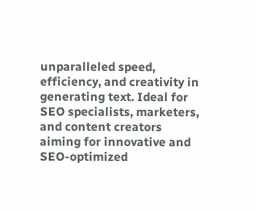unparalleled speed, efficiency, and creativity in generating text. Ideal for SEO specialists, marketers, and content creators aiming for innovative and SEO-optimized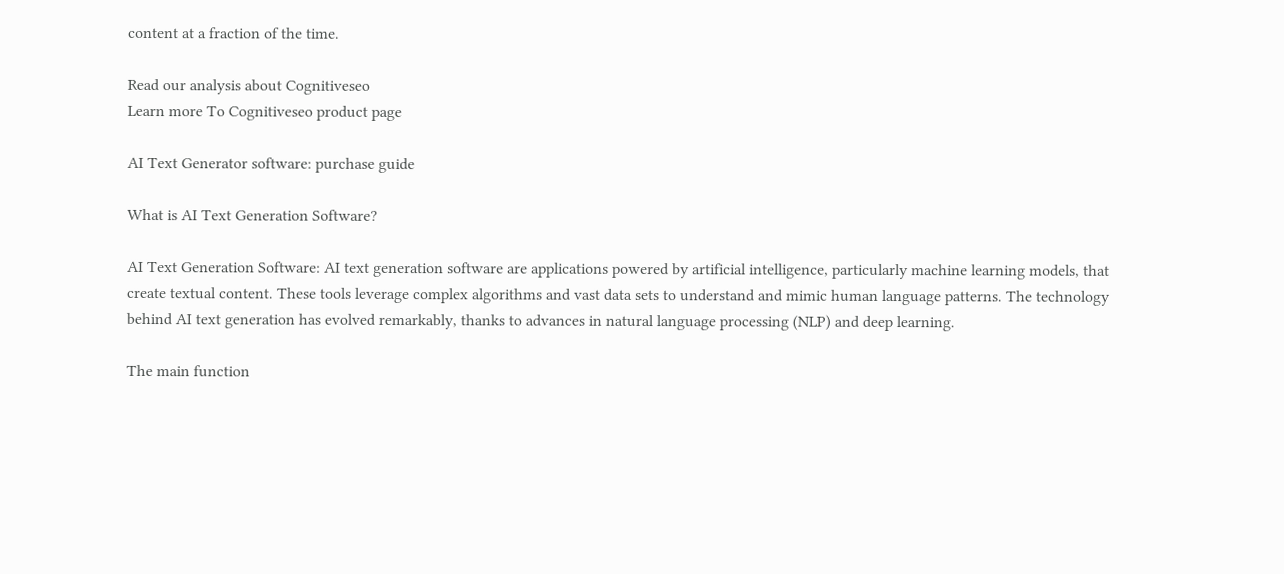content at a fraction of the time.

Read our analysis about Cognitiveseo
Learn more To Cognitiveseo product page

AI Text Generator software: purchase guide

What is AI Text Generation Software?

AI Text Generation Software: AI text generation software are applications powered by artificial intelligence, particularly machine learning models, that create textual content. These tools leverage complex algorithms and vast data sets to understand and mimic human language patterns. The technology behind AI text generation has evolved remarkably, thanks to advances in natural language processing (NLP) and deep learning.

The main function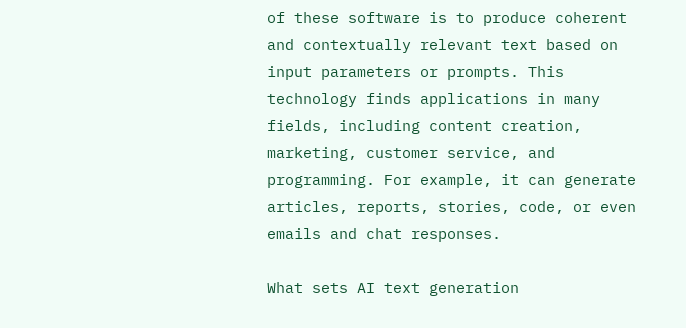of these software is to produce coherent and contextually relevant text based on input parameters or prompts. This technology finds applications in many fields, including content creation, marketing, customer service, and programming. For example, it can generate articles, reports, stories, code, or even emails and chat responses.

What sets AI text generation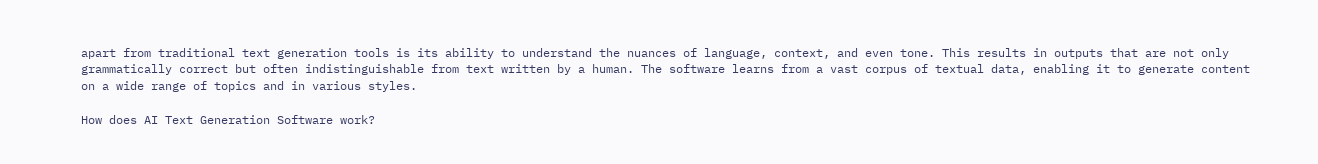apart from traditional text generation tools is its ability to understand the nuances of language, context, and even tone. This results in outputs that are not only grammatically correct but often indistinguishable from text written by a human. The software learns from a vast corpus of textual data, enabling it to generate content on a wide range of topics and in various styles.

How does AI Text Generation Software work?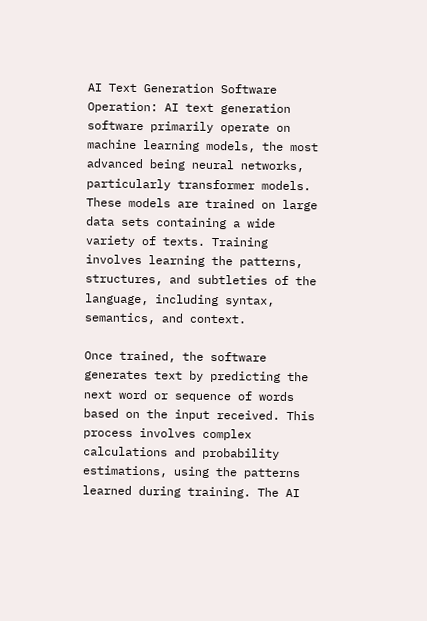AI Text Generation Software Operation: AI text generation software primarily operate on machine learning models, the most advanced being neural networks, particularly transformer models. These models are trained on large data sets containing a wide variety of texts. Training involves learning the patterns, structures, and subtleties of the language, including syntax, semantics, and context.

Once trained, the software generates text by predicting the next word or sequence of words based on the input received. This process involves complex calculations and probability estimations, using the patterns learned during training. The AI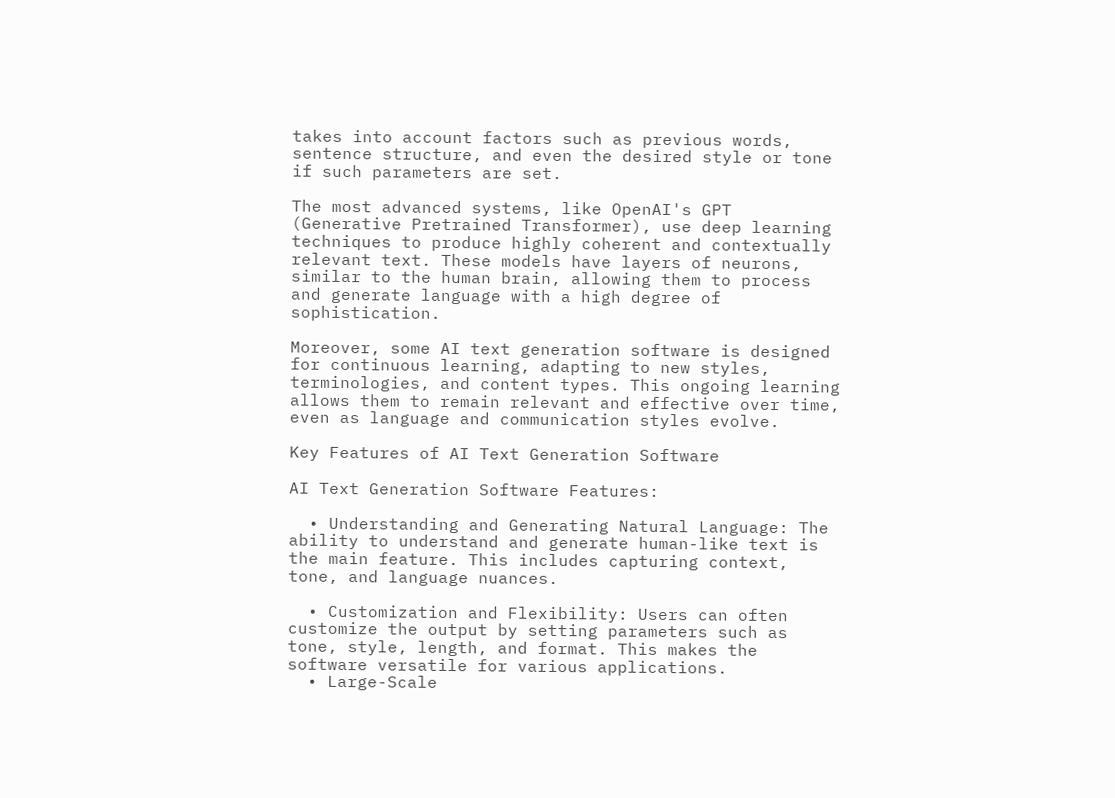takes into account factors such as previous words, sentence structure, and even the desired style or tone if such parameters are set.

The most advanced systems, like OpenAI's GPT (Generative Pretrained Transformer), use deep learning techniques to produce highly coherent and contextually relevant text. These models have layers of neurons, similar to the human brain, allowing them to process and generate language with a high degree of sophistication.

Moreover, some AI text generation software is designed for continuous learning, adapting to new styles, terminologies, and content types. This ongoing learning allows them to remain relevant and effective over time, even as language and communication styles evolve.

Key Features of AI Text Generation Software

AI Text Generation Software Features:

  • Understanding and Generating Natural Language: The ability to understand and generate human-like text is the main feature. This includes capturing context, tone, and language nuances.

  • Customization and Flexibility: Users can often customize the output by setting parameters such as tone, style, length, and format. This makes the software versatile for various applications.
  • Large-Scale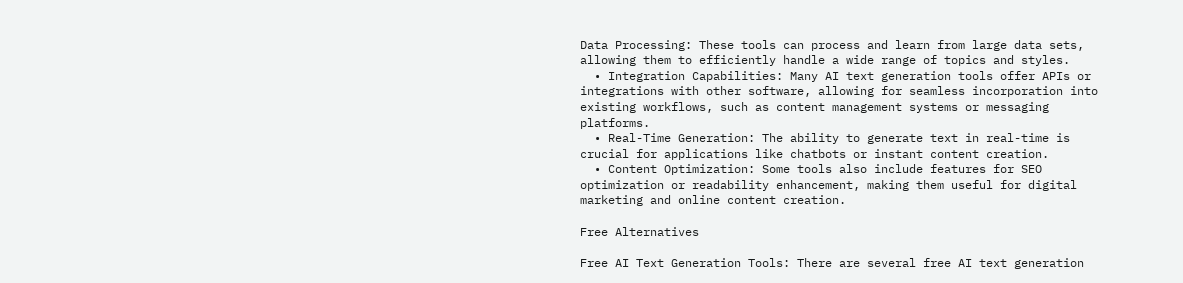Data Processing: These tools can process and learn from large data sets, allowing them to efficiently handle a wide range of topics and styles.
  • Integration Capabilities: Many AI text generation tools offer APIs or integrations with other software, allowing for seamless incorporation into existing workflows, such as content management systems or messaging platforms.
  • Real-Time Generation: The ability to generate text in real-time is crucial for applications like chatbots or instant content creation.
  • Content Optimization: Some tools also include features for SEO optimization or readability enhancement, making them useful for digital marketing and online content creation.

Free Alternatives

Free AI Text Generation Tools: There are several free AI text generation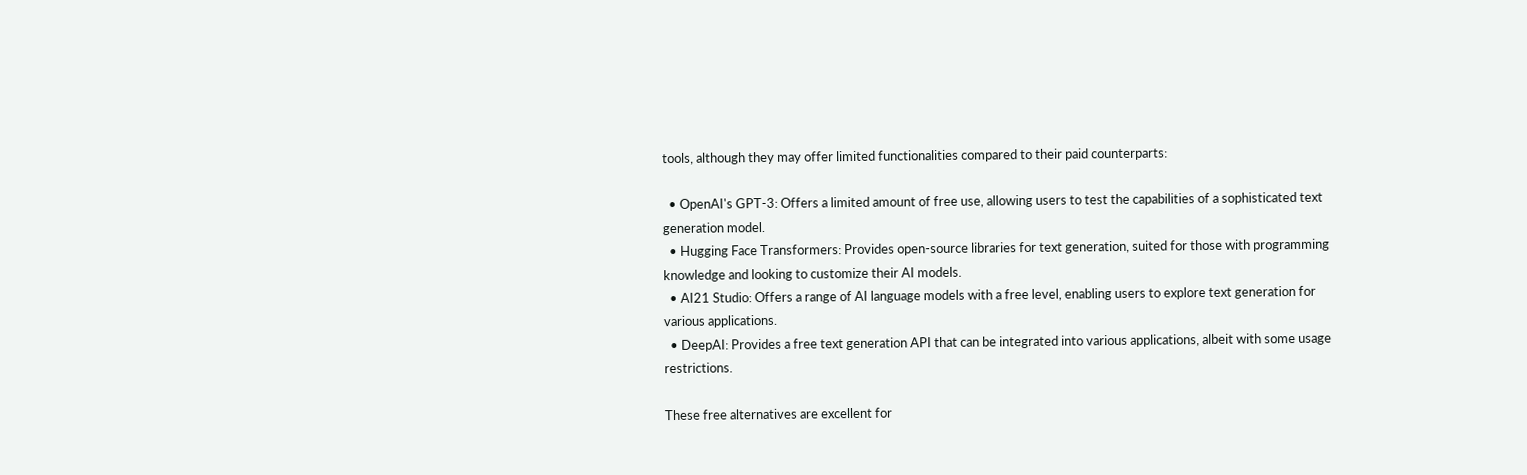tools, although they may offer limited functionalities compared to their paid counterparts:

  • OpenAI's GPT-3: Offers a limited amount of free use, allowing users to test the capabilities of a sophisticated text generation model.
  • Hugging Face Transformers: Provides open-source libraries for text generation, suited for those with programming knowledge and looking to customize their AI models.
  • AI21 Studio: Offers a range of AI language models with a free level, enabling users to explore text generation for various applications.
  • DeepAI: Provides a free text generation API that can be integrated into various applications, albeit with some usage restrictions.

These free alternatives are excellent for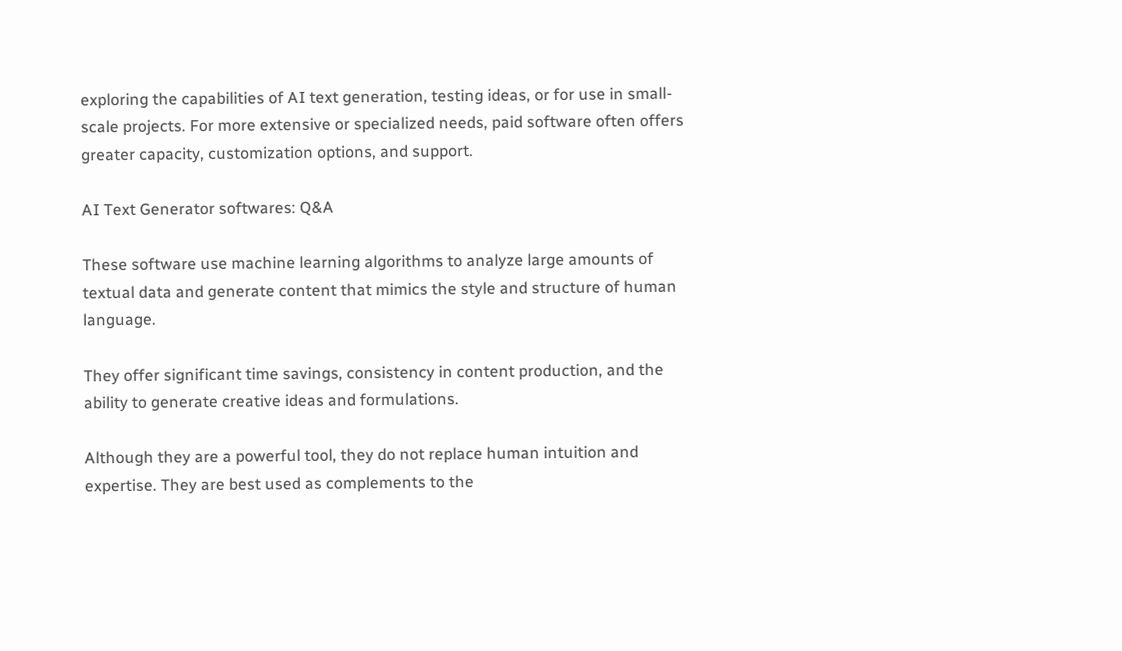exploring the capabilities of AI text generation, testing ideas, or for use in small-scale projects. For more extensive or specialized needs, paid software often offers greater capacity, customization options, and support.

AI Text Generator softwares: Q&A

These software use machine learning algorithms to analyze large amounts of textual data and generate content that mimics the style and structure of human language.

They offer significant time savings, consistency in content production, and the ability to generate creative ideas and formulations.

Although they are a powerful tool, they do not replace human intuition and expertise. They are best used as complements to the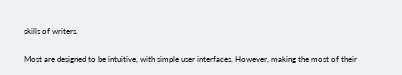skills of writers.

Most are designed to be intuitive, with simple user interfaces. However, making the most of their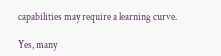capabilities may require a learning curve.

Yes, many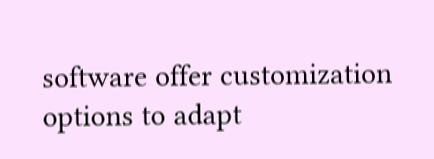software offer customization options to adapt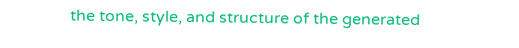the tone, style, and structure of the generated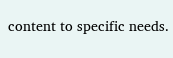content to specific needs.